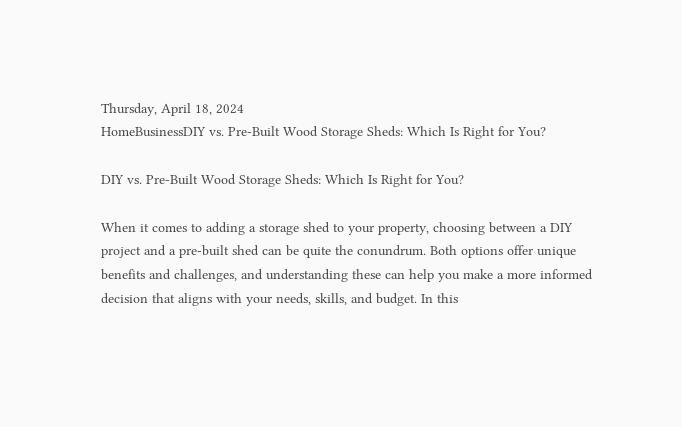Thursday, April 18, 2024
HomeBusinessDIY vs. Pre-Built Wood Storage Sheds: Which Is Right for You?

DIY vs. Pre-Built Wood Storage Sheds: Which Is Right for You?

When it comes to adding a storage shed to your property, choosing between a DIY project and a pre-built shed can be quite the conundrum. Both options offer unique benefits and challenges, and understanding these can help you make a more informed decision that aligns with your needs, skills, and budget. In this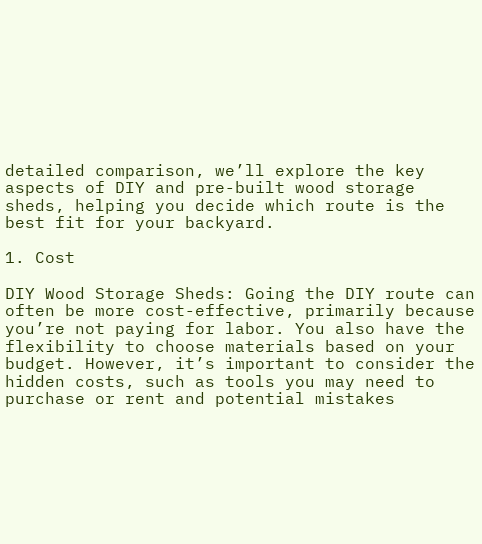detailed comparison, we’ll explore the key aspects of DIY and pre-built wood storage sheds, helping you decide which route is the best fit for your backyard.

1. Cost

DIY Wood Storage Sheds: Going the DIY route can often be more cost-effective, primarily because you’re not paying for labor. You also have the flexibility to choose materials based on your budget. However, it’s important to consider the hidden costs, such as tools you may need to purchase or rent and potential mistakes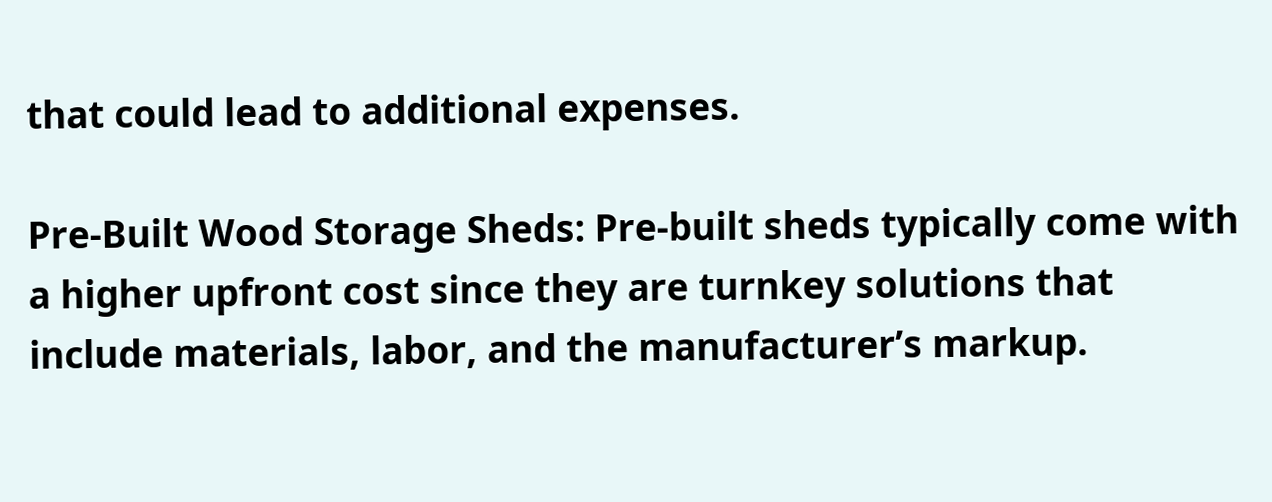that could lead to additional expenses.

Pre-Built Wood Storage Sheds: Pre-built sheds typically come with a higher upfront cost since they are turnkey solutions that include materials, labor, and the manufacturer’s markup.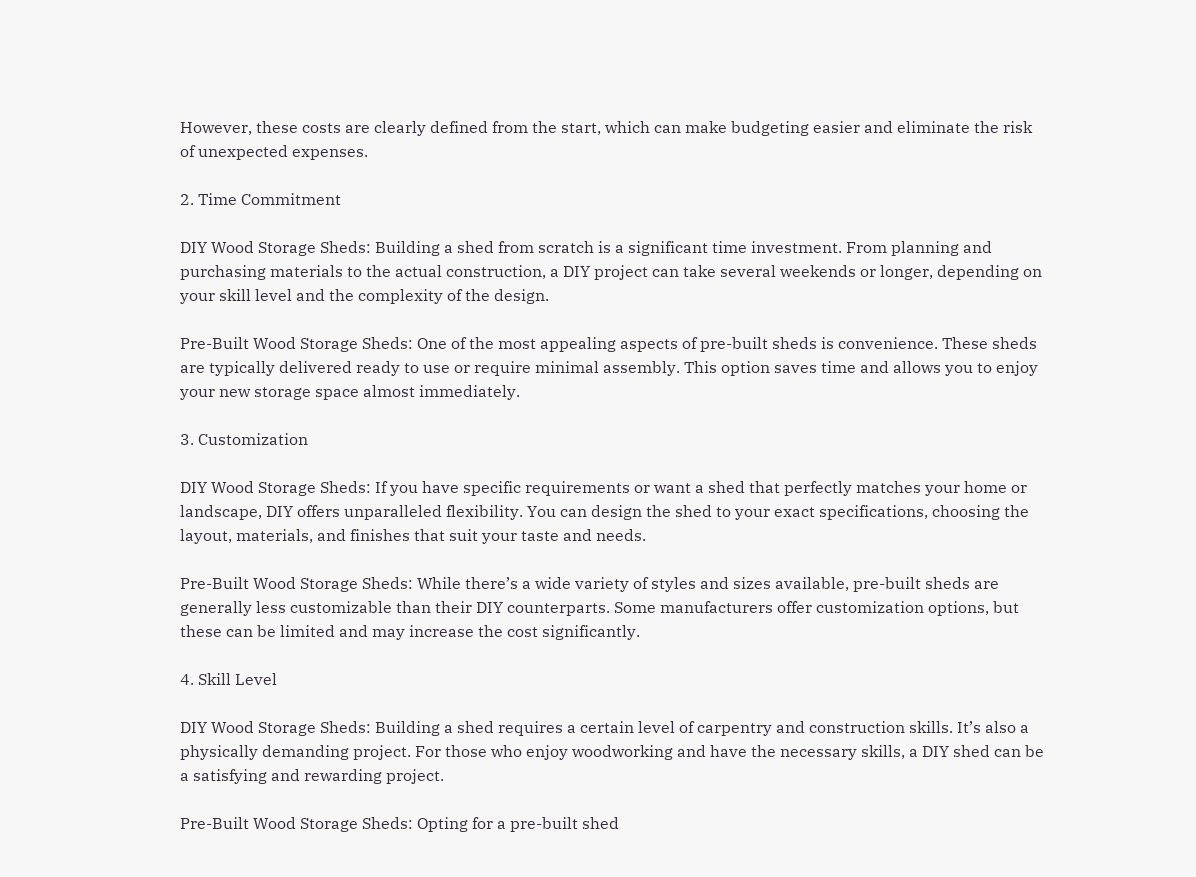However, these costs are clearly defined from the start, which can make budgeting easier and eliminate the risk of unexpected expenses.

2. Time Commitment

DIY Wood Storage Sheds: Building a shed from scratch is a significant time investment. From planning and purchasing materials to the actual construction, a DIY project can take several weekends or longer, depending on your skill level and the complexity of the design.

Pre-Built Wood Storage Sheds: One of the most appealing aspects of pre-built sheds is convenience. These sheds are typically delivered ready to use or require minimal assembly. This option saves time and allows you to enjoy your new storage space almost immediately.

3. Customization

DIY Wood Storage Sheds: If you have specific requirements or want a shed that perfectly matches your home or landscape, DIY offers unparalleled flexibility. You can design the shed to your exact specifications, choosing the layout, materials, and finishes that suit your taste and needs.

Pre-Built Wood Storage Sheds: While there’s a wide variety of styles and sizes available, pre-built sheds are generally less customizable than their DIY counterparts. Some manufacturers offer customization options, but these can be limited and may increase the cost significantly.

4. Skill Level

DIY Wood Storage Sheds: Building a shed requires a certain level of carpentry and construction skills. It’s also a physically demanding project. For those who enjoy woodworking and have the necessary skills, a DIY shed can be a satisfying and rewarding project.

Pre-Built Wood Storage Sheds: Opting for a pre-built shed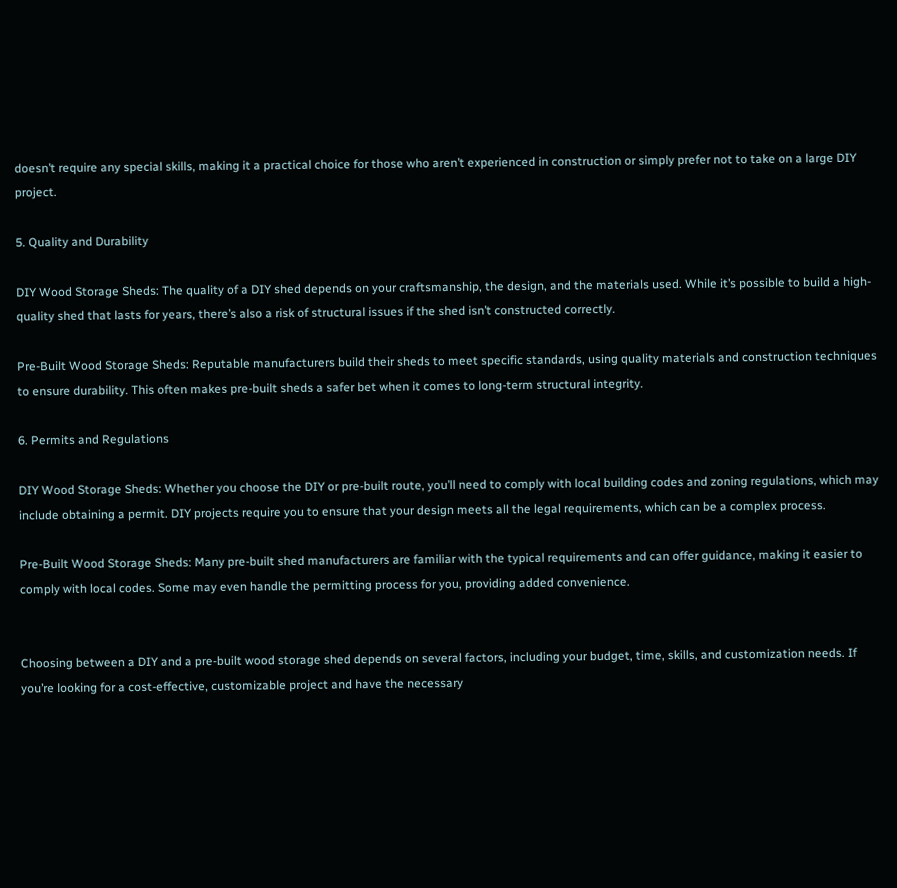doesn’t require any special skills, making it a practical choice for those who aren’t experienced in construction or simply prefer not to take on a large DIY project.

5. Quality and Durability

DIY Wood Storage Sheds: The quality of a DIY shed depends on your craftsmanship, the design, and the materials used. While it’s possible to build a high-quality shed that lasts for years, there’s also a risk of structural issues if the shed isn’t constructed correctly.

Pre-Built Wood Storage Sheds: Reputable manufacturers build their sheds to meet specific standards, using quality materials and construction techniques to ensure durability. This often makes pre-built sheds a safer bet when it comes to long-term structural integrity.

6. Permits and Regulations

DIY Wood Storage Sheds: Whether you choose the DIY or pre-built route, you’ll need to comply with local building codes and zoning regulations, which may include obtaining a permit. DIY projects require you to ensure that your design meets all the legal requirements, which can be a complex process.

Pre-Built Wood Storage Sheds: Many pre-built shed manufacturers are familiar with the typical requirements and can offer guidance, making it easier to comply with local codes. Some may even handle the permitting process for you, providing added convenience.


Choosing between a DIY and a pre-built wood storage shed depends on several factors, including your budget, time, skills, and customization needs. If you’re looking for a cost-effective, customizable project and have the necessary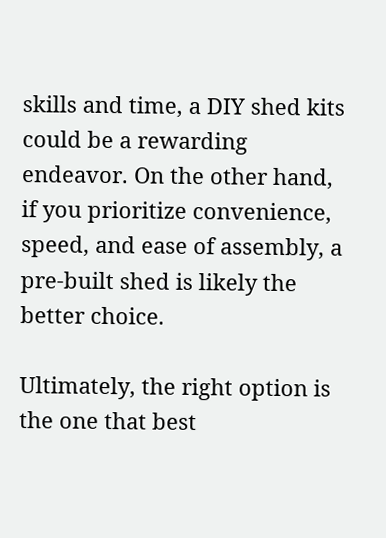skills and time, a DIY shed kits could be a rewarding endeavor. On the other hand, if you prioritize convenience, speed, and ease of assembly, a pre-built shed is likely the better choice.

Ultimately, the right option is the one that best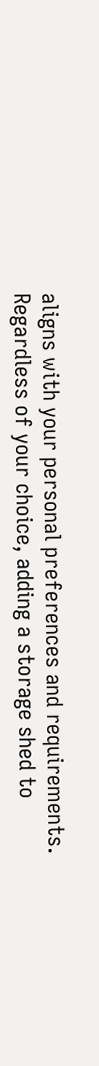aligns with your personal preferences and requirements. Regardless of your choice, adding a storage shed to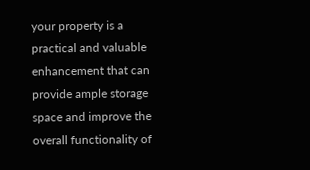your property is a practical and valuable enhancement that can provide ample storage space and improve the overall functionality of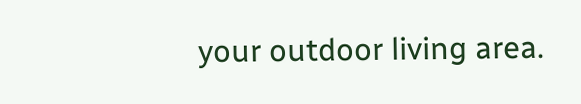your outdoor living area.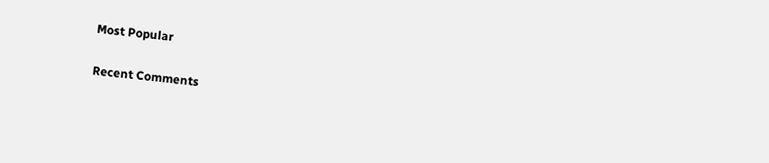Most Popular

Recent Comments